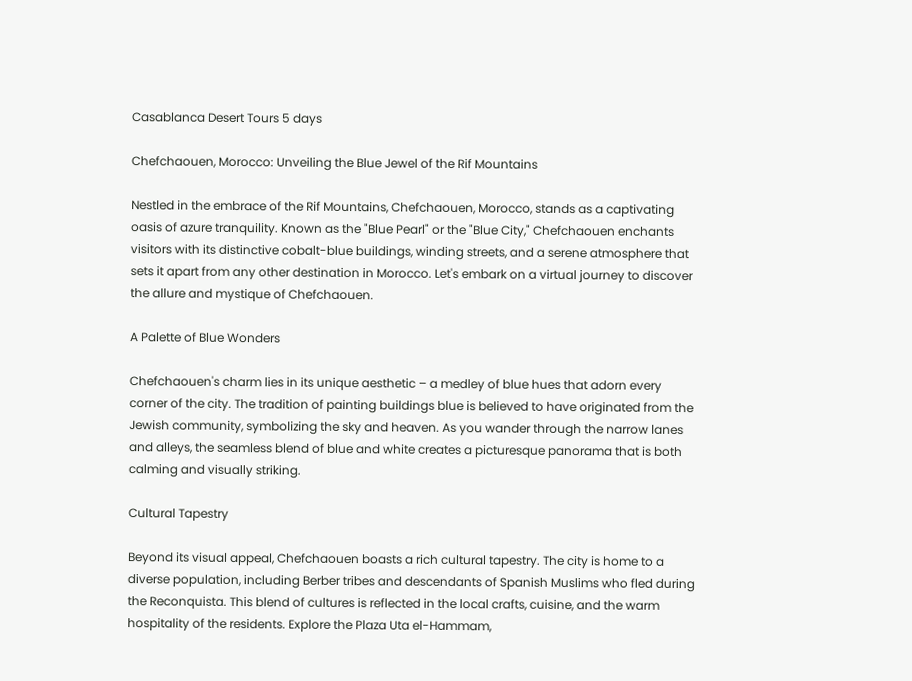Casablanca Desert Tours 5 days

Chefchaouen, Morocco: Unveiling the Blue Jewel of the Rif Mountains

Nestled in the embrace of the Rif Mountains, Chefchaouen, Morocco, stands as a captivating oasis of azure tranquility. Known as the "Blue Pearl" or the "Blue City," Chefchaouen enchants visitors with its distinctive cobalt-blue buildings, winding streets, and a serene atmosphere that sets it apart from any other destination in Morocco. Let's embark on a virtual journey to discover the allure and mystique of Chefchaouen.

A Palette of Blue Wonders

Chefchaouen's charm lies in its unique aesthetic – a medley of blue hues that adorn every corner of the city. The tradition of painting buildings blue is believed to have originated from the Jewish community, symbolizing the sky and heaven. As you wander through the narrow lanes and alleys, the seamless blend of blue and white creates a picturesque panorama that is both calming and visually striking.

Cultural Tapestry

Beyond its visual appeal, Chefchaouen boasts a rich cultural tapestry. The city is home to a diverse population, including Berber tribes and descendants of Spanish Muslims who fled during the Reconquista. This blend of cultures is reflected in the local crafts, cuisine, and the warm hospitality of the residents. Explore the Plaza Uta el-Hammam,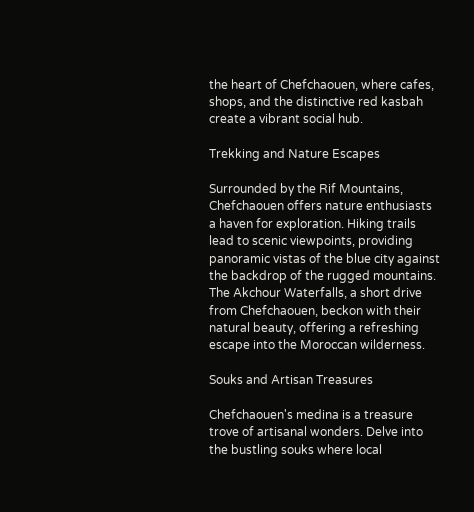the heart of Chefchaouen, where cafes, shops, and the distinctive red kasbah create a vibrant social hub.

Trekking and Nature Escapes

Surrounded by the Rif Mountains, Chefchaouen offers nature enthusiasts a haven for exploration. Hiking trails lead to scenic viewpoints, providing panoramic vistas of the blue city against the backdrop of the rugged mountains. The Akchour Waterfalls, a short drive from Chefchaouen, beckon with their natural beauty, offering a refreshing escape into the Moroccan wilderness.

Souks and Artisan Treasures

Chefchaouen's medina is a treasure trove of artisanal wonders. Delve into the bustling souks where local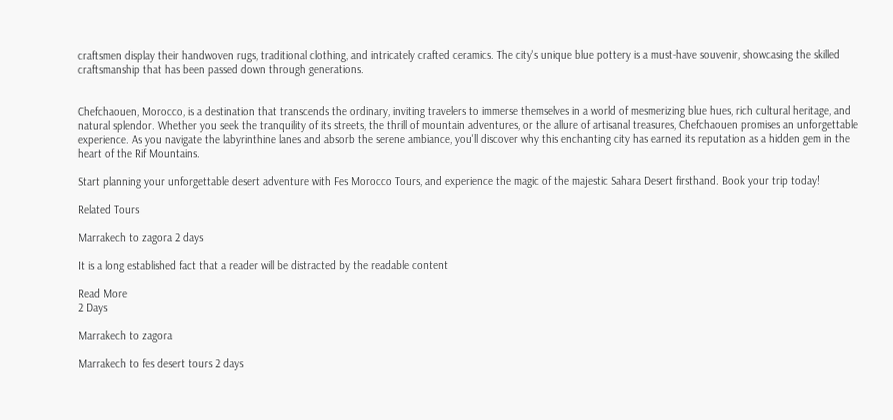craftsmen display their handwoven rugs, traditional clothing, and intricately crafted ceramics. The city's unique blue pottery is a must-have souvenir, showcasing the skilled craftsmanship that has been passed down through generations.


Chefchaouen, Morocco, is a destination that transcends the ordinary, inviting travelers to immerse themselves in a world of mesmerizing blue hues, rich cultural heritage, and natural splendor. Whether you seek the tranquility of its streets, the thrill of mountain adventures, or the allure of artisanal treasures, Chefchaouen promises an unforgettable experience. As you navigate the labyrinthine lanes and absorb the serene ambiance, you'll discover why this enchanting city has earned its reputation as a hidden gem in the heart of the Rif Mountains.

Start planning your unforgettable desert adventure with Fes Morocco Tours, and experience the magic of the majestic Sahara Desert firsthand. Book your trip today!

Related Tours

Marrakech to zagora 2 days

It is a long established fact that a reader will be distracted by the readable content

Read More
2 Days

Marrakech to zagora

Marrakech to fes desert tours 2 days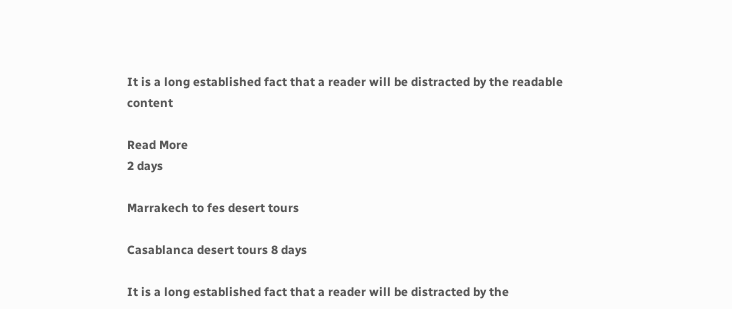It is a long established fact that a reader will be distracted by the readable content

Read More
2 days

Marrakech to fes desert tours

Casablanca desert tours 8 days

It is a long established fact that a reader will be distracted by the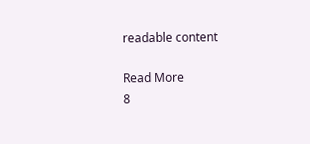readable content

Read More
8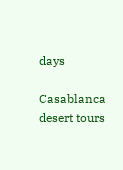days

Casablanca desert tours